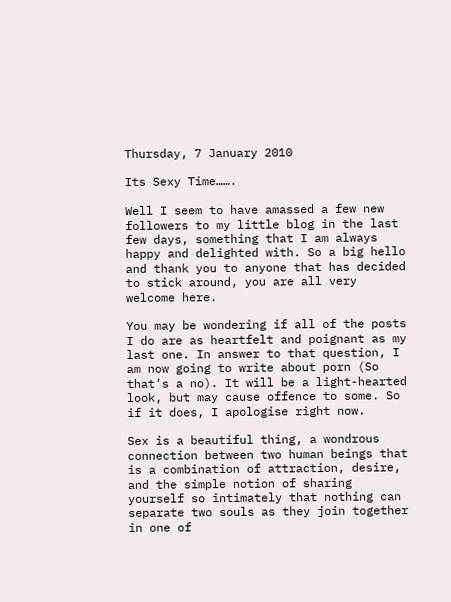Thursday, 7 January 2010

Its Sexy Time…….

Well I seem to have amassed a few new followers to my little blog in the last few days, something that I am always happy and delighted with. So a big hello and thank you to anyone that has decided to stick around, you are all very welcome here.

You may be wondering if all of the posts I do are as heartfelt and poignant as my last one. In answer to that question, I am now going to write about porn (So that’s a no). It will be a light-hearted look, but may cause offence to some. So if it does, I apologise right now.

Sex is a beautiful thing, a wondrous connection between two human beings that is a combination of attraction, desire, and the simple notion of sharing yourself so intimately that nothing can separate two souls as they join together in one of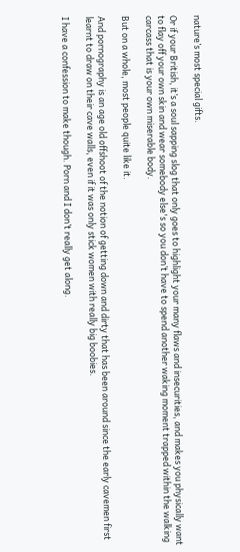nature’s most special gifts.

Or if your British, it’s a soul sapping slog that only goes to highlight your many flaws and insecurities, and makes you physically want to flay off your own skin and wear somebody else's so you don’t have to spend another waking moment trapped within the walking carcass that is your own miserable body.

But on a whole, most people quite like it.

And pornography is an age old offshoot of the notion of getting down and dirty that has been around since the early cavemen first learnt to draw on their cave walls, even if it was only stick women with really big boobies.

I have a confession to make though. Porn and I don’t really get along.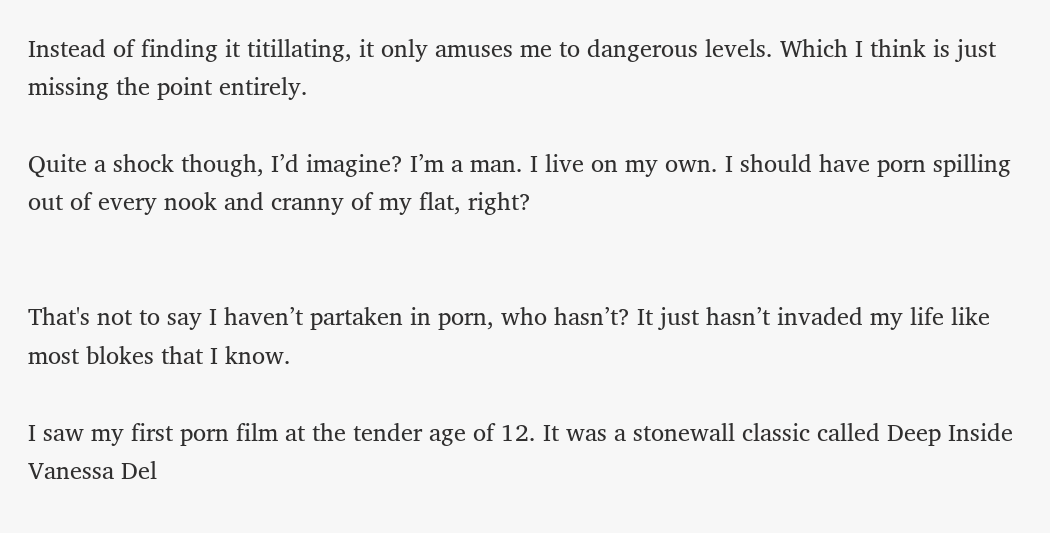Instead of finding it titillating, it only amuses me to dangerous levels. Which I think is just missing the point entirely.

Quite a shock though, I’d imagine? I’m a man. I live on my own. I should have porn spilling out of every nook and cranny of my flat, right?


That's not to say I haven’t partaken in porn, who hasn’t? It just hasn’t invaded my life like most blokes that I know.

I saw my first porn film at the tender age of 12. It was a stonewall classic called Deep Inside Vanessa Del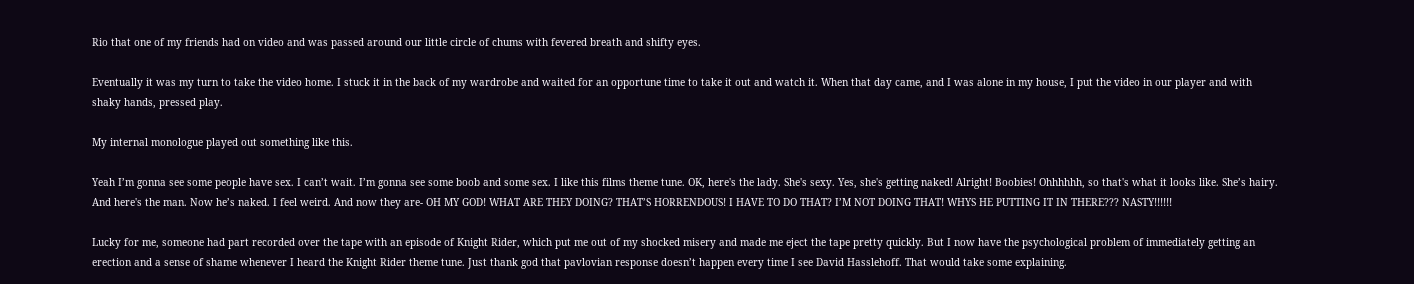Rio that one of my friends had on video and was passed around our little circle of chums with fevered breath and shifty eyes.

Eventually it was my turn to take the video home. I stuck it in the back of my wardrobe and waited for an opportune time to take it out and watch it. When that day came, and I was alone in my house, I put the video in our player and with shaky hands, pressed play.

My internal monologue played out something like this.

Yeah I’m gonna see some people have sex. I can’t wait. I’m gonna see some boob and some sex. I like this films theme tune. OK, here's the lady. She's sexy. Yes, she's getting naked! Alright! Boobies! Ohhhhhh, so that's what it looks like. She’s hairy. And here's the man. Now he’s naked. I feel weird. And now they are- OH MY GOD! WHAT ARE THEY DOING? THAT’S HORRENDOUS! I HAVE TO DO THAT? I’M NOT DOING THAT! WHYS HE PUTTING IT IN THERE??? NASTY!!!!!!

Lucky for me, someone had part recorded over the tape with an episode of Knight Rider, which put me out of my shocked misery and made me eject the tape pretty quickly. But I now have the psychological problem of immediately getting an erection and a sense of shame whenever I heard the Knight Rider theme tune. Just thank god that pavlovian response doesn’t happen every time I see David Hasslehoff. That would take some explaining.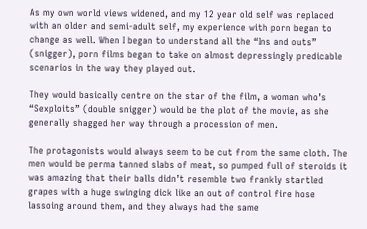As my own world views widened, and my 12 year old self was replaced with an older and semi-adult self, my experience with porn began to change as well. When I began to understand all the “Ins and outs” (snigger), porn films began to take on almost depressingly predicable scenarios in the way they played out.

They would basically centre on the star of the film, a woman who’s “Sexploits” (double snigger) would be the plot of the movie, as she generally shagged her way through a procession of men.

The protagonists would always seem to be cut from the same cloth. The men would be perma tanned slabs of meat, so pumped full of steroids it was amazing that their balls didn’t resemble two frankly startled grapes with a huge swinging dick like an out of control fire hose lassoing around them, and they always had the same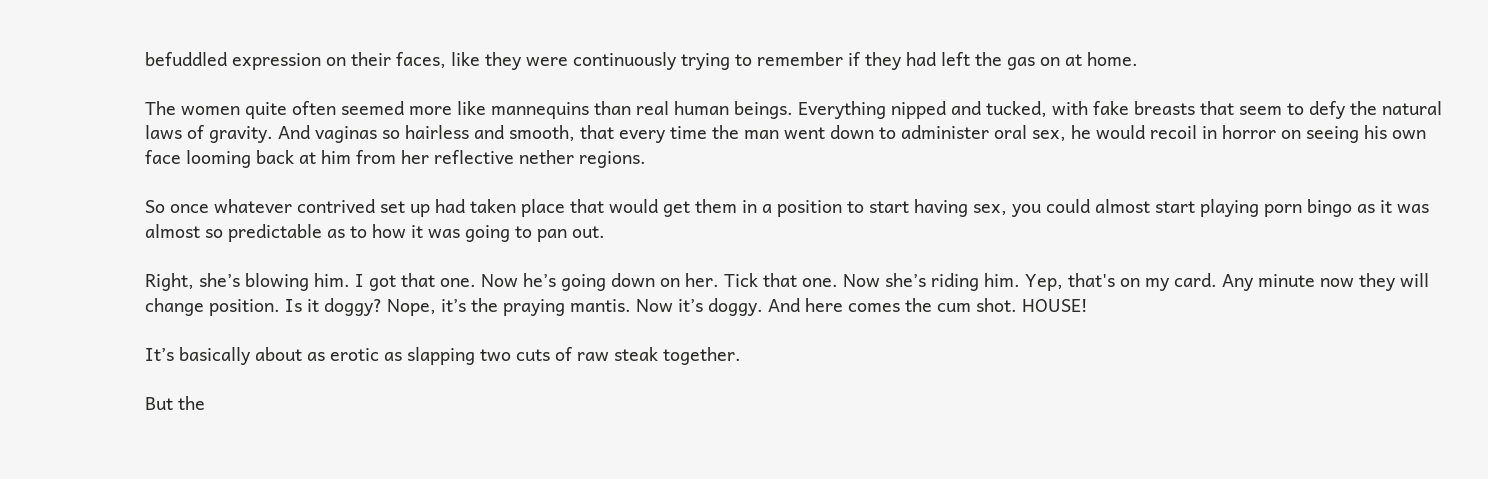befuddled expression on their faces, like they were continuously trying to remember if they had left the gas on at home.

The women quite often seemed more like mannequins than real human beings. Everything nipped and tucked, with fake breasts that seem to defy the natural laws of gravity. And vaginas so hairless and smooth, that every time the man went down to administer oral sex, he would recoil in horror on seeing his own face looming back at him from her reflective nether regions.

So once whatever contrived set up had taken place that would get them in a position to start having sex, you could almost start playing porn bingo as it was almost so predictable as to how it was going to pan out.

Right, she’s blowing him. I got that one. Now he’s going down on her. Tick that one. Now she’s riding him. Yep, that's on my card. Any minute now they will change position. Is it doggy? Nope, it’s the praying mantis. Now it’s doggy. And here comes the cum shot. HOUSE!

It’s basically about as erotic as slapping two cuts of raw steak together.

But the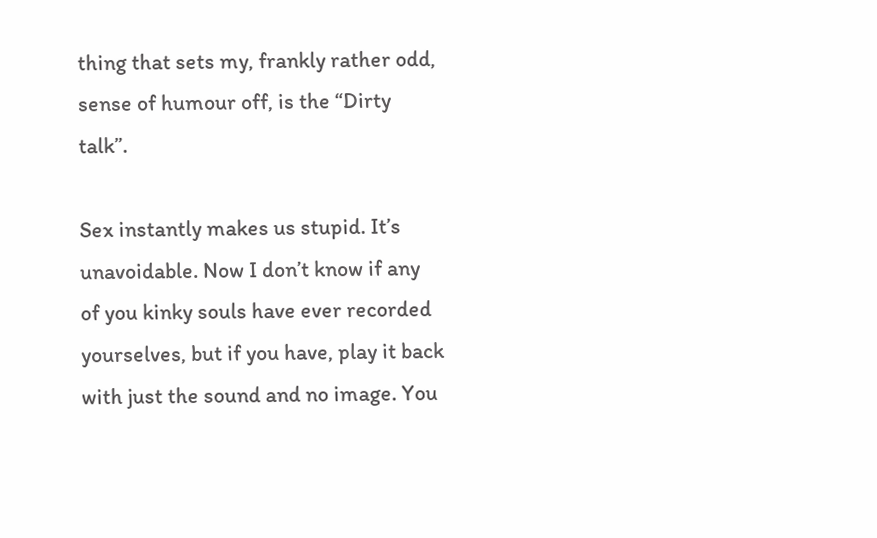thing that sets my, frankly rather odd, sense of humour off, is the “Dirty talk”.

Sex instantly makes us stupid. It’s unavoidable. Now I don’t know if any of you kinky souls have ever recorded yourselves, but if you have, play it back with just the sound and no image. You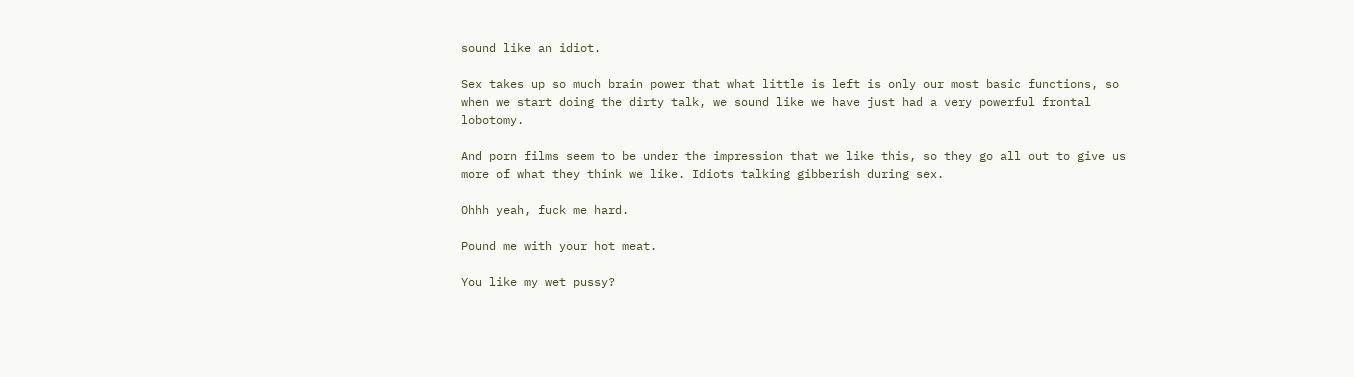sound like an idiot.

Sex takes up so much brain power that what little is left is only our most basic functions, so when we start doing the dirty talk, we sound like we have just had a very powerful frontal lobotomy.

And porn films seem to be under the impression that we like this, so they go all out to give us more of what they think we like. Idiots talking gibberish during sex.

Ohhh yeah, fuck me hard.

Pound me with your hot meat.

You like my wet pussy?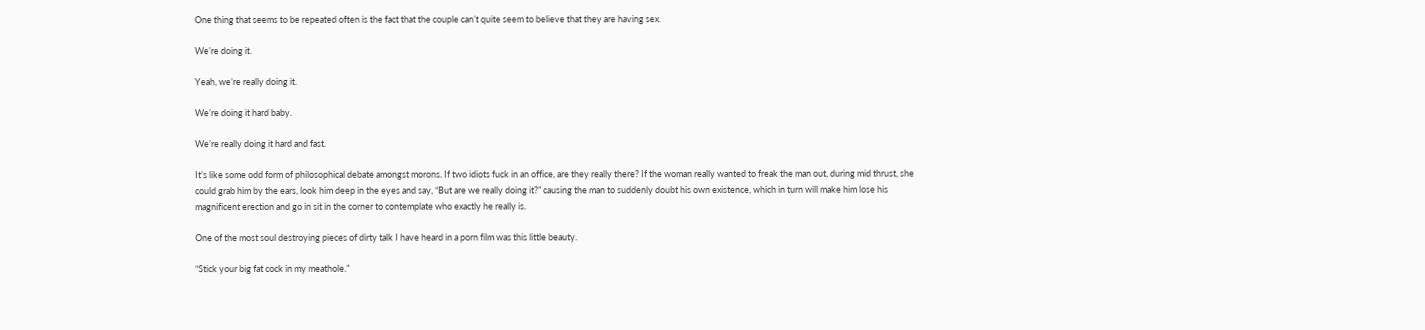One thing that seems to be repeated often is the fact that the couple can’t quite seem to believe that they are having sex.

We’re doing it.

Yeah, we’re really doing it.

We’re doing it hard baby.

We’re really doing it hard and fast.

It’s like some odd form of philosophical debate amongst morons. If two idiots fuck in an office, are they really there? If the woman really wanted to freak the man out, during mid thrust, she could grab him by the ears, look him deep in the eyes and say, “But are we really doing it?” causing the man to suddenly doubt his own existence, which in turn will make him lose his magnificent erection and go in sit in the corner to contemplate who exactly he really is.

One of the most soul destroying pieces of dirty talk I have heard in a porn film was this little beauty.

“Stick your big fat cock in my meathole.”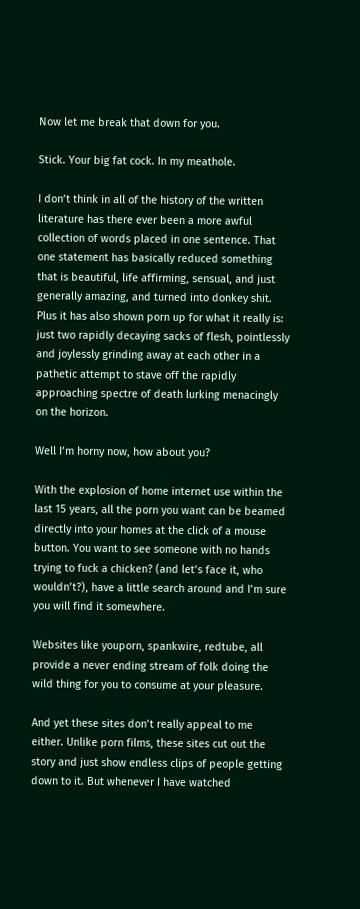Now let me break that down for you.

Stick. Your big fat cock. In my meathole.

I don’t think in all of the history of the written literature has there ever been a more awful collection of words placed in one sentence. That one statement has basically reduced something that is beautiful, life affirming, sensual, and just generally amazing, and turned into donkey shit. Plus it has also shown porn up for what it really is: just two rapidly decaying sacks of flesh, pointlessly and joylessly grinding away at each other in a pathetic attempt to stave off the rapidly approaching spectre of death lurking menacingly on the horizon.

Well I’m horny now, how about you?

With the explosion of home internet use within the last 15 years, all the porn you want can be beamed directly into your homes at the click of a mouse button. You want to see someone with no hands trying to fuck a chicken? (and let’s face it, who wouldn’t?), have a little search around and I’m sure you will find it somewhere.

Websites like youporn, spankwire, redtube, all provide a never ending stream of folk doing the wild thing for you to consume at your pleasure.

And yet these sites don’t really appeal to me either. Unlike porn films, these sites cut out the story and just show endless clips of people getting down to it. But whenever I have watched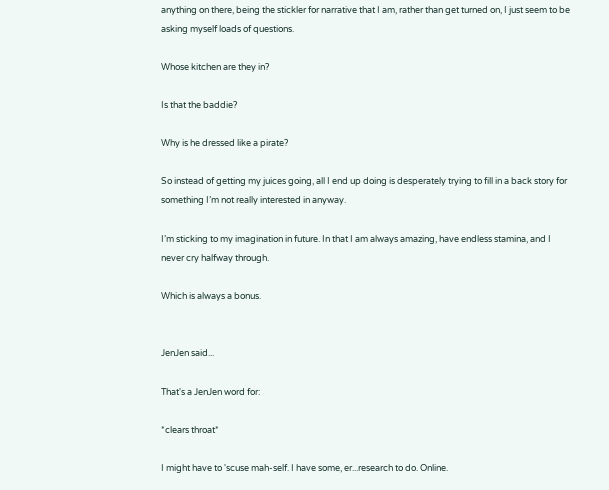anything on there, being the stickler for narrative that I am, rather than get turned on, I just seem to be asking myself loads of questions.

Whose kitchen are they in?

Is that the baddie?

Why is he dressed like a pirate?

So instead of getting my juices going, all I end up doing is desperately trying to fill in a back story for something I’m not really interested in anyway.

I’m sticking to my imagination in future. In that I am always amazing, have endless stamina, and I never cry halfway through.

Which is always a bonus.


JenJen said...

That's a JenJen word for:

*clears throat*

I might have to 'scuse mah-self. I have some, er...research to do. Online.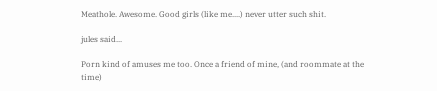Meathole. Awesome. Good girls (like me....) never utter such shit.

jules said...

Porn kind of amuses me too. Once a friend of mine, (and roommate at the time)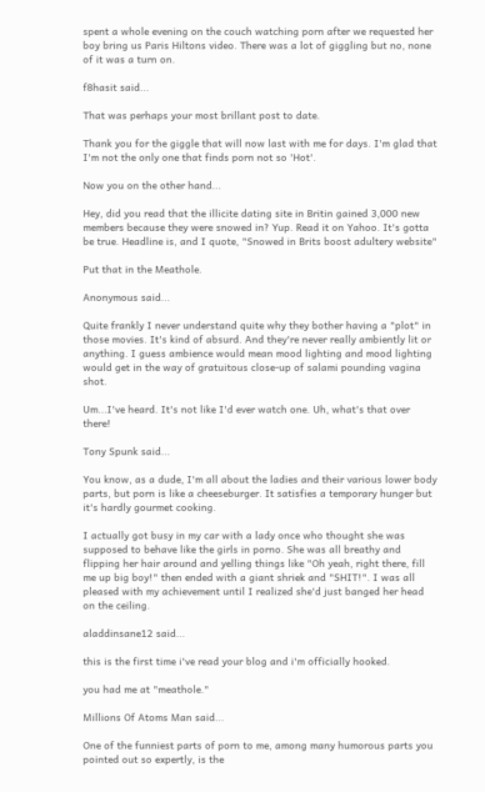spent a whole evening on the couch watching porn after we requested her boy bring us Paris Hiltons video. There was a lot of giggling but no, none of it was a turn on.

f8hasit said...

That was perhaps your most brillant post to date.

Thank you for the giggle that will now last with me for days. I'm glad that I'm not the only one that finds porn not so 'Hot'.

Now you on the other hand...

Hey, did you read that the illicite dating site in Britin gained 3,000 new members because they were snowed in? Yup. Read it on Yahoo. It's gotta be true. Headline is, and I quote, "Snowed in Brits boost adultery website"

Put that in the Meathole.

Anonymous said...

Quite frankly I never understand quite why they bother having a "plot" in those movies. It's kind of absurd. And they're never really ambiently lit or anything. I guess ambience would mean mood lighting and mood lighting would get in the way of gratuitous close-up of salami pounding vagina shot.

Um...I've heard. It's not like I'd ever watch one. Uh, what's that over there!

Tony Spunk said...

You know, as a dude, I'm all about the ladies and their various lower body parts, but porn is like a cheeseburger. It satisfies a temporary hunger but it's hardly gourmet cooking.

I actually got busy in my car with a lady once who thought she was supposed to behave like the girls in porno. She was all breathy and flipping her hair around and yelling things like "Oh yeah, right there, fill me up big boy!" then ended with a giant shriek and "SHIT!". I was all pleased with my achievement until I realized she'd just banged her head on the ceiling.

aladdinsane12 said...

this is the first time i've read your blog and i'm officially hooked.

you had me at "meathole."

Millions Of Atoms Man said...

One of the funniest parts of porn to me, among many humorous parts you pointed out so expertly, is the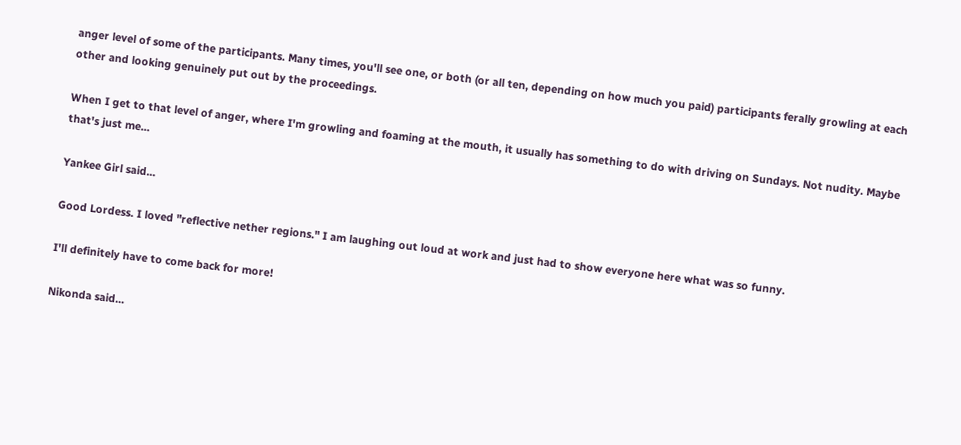anger level of some of the participants. Many times, you'll see one, or both (or all ten, depending on how much you paid) participants ferally growling at each other and looking genuinely put out by the proceedings.

When I get to that level of anger, where I'm growling and foaming at the mouth, it usually has something to do with driving on Sundays. Not nudity. Maybe that's just me...

Yankee Girl said...

Good Lordess. I loved "reflective nether regions." I am laughing out loud at work and just had to show everyone here what was so funny.

I'll definitely have to come back for more!

Nikonda said...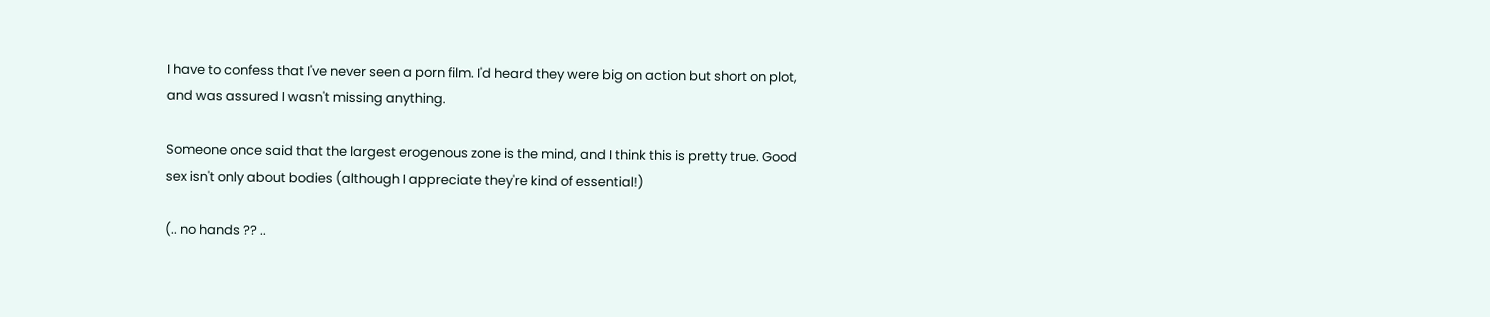I have to confess that I've never seen a porn film. I'd heard they were big on action but short on plot, and was assured I wasn't missing anything.

Someone once said that the largest erogenous zone is the mind, and I think this is pretty true. Good sex isn't only about bodies (although I appreciate they're kind of essential!)

(.. no hands ?? ..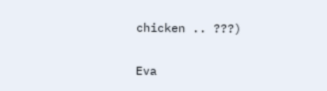chicken .. ???)

Eva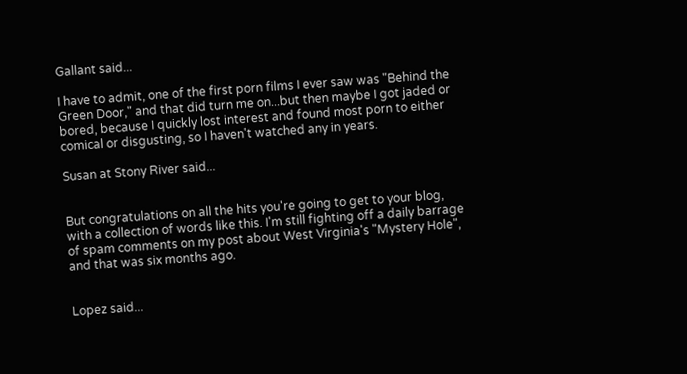Gallant said...

I have to admit, one of the first porn films I ever saw was "Behind the Green Door," and that did turn me on...but then maybe I got jaded or bored, because I quickly lost interest and found most porn to either comical or disgusting, so I haven't watched any in years.

Susan at Stony River said...


But congratulations on all the hits you're going to get to your blog, with a collection of words like this. I'm still fighting off a daily barrage of spam comments on my post about West Virginia's "Mystery Hole", and that was six months ago.


Lopez said...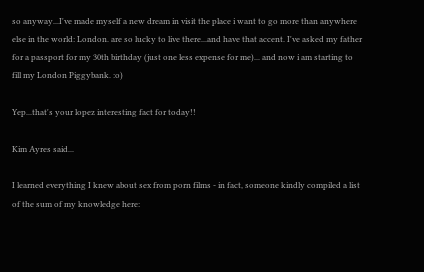so anyway...I've made myself a new dream in visit the place i want to go more than anywhere else in the world: London. are so lucky to live there...and have that accent. I've asked my father for a passport for my 30th birthday (just one less expense for me)... and now i am starting to fill my London Piggybank. :o)

Yep...that's your lopez interesting fact for today!!

Kim Ayres said...

I learned everything I knew about sex from porn films - in fact, someone kindly compiled a list of the sum of my knowledge here: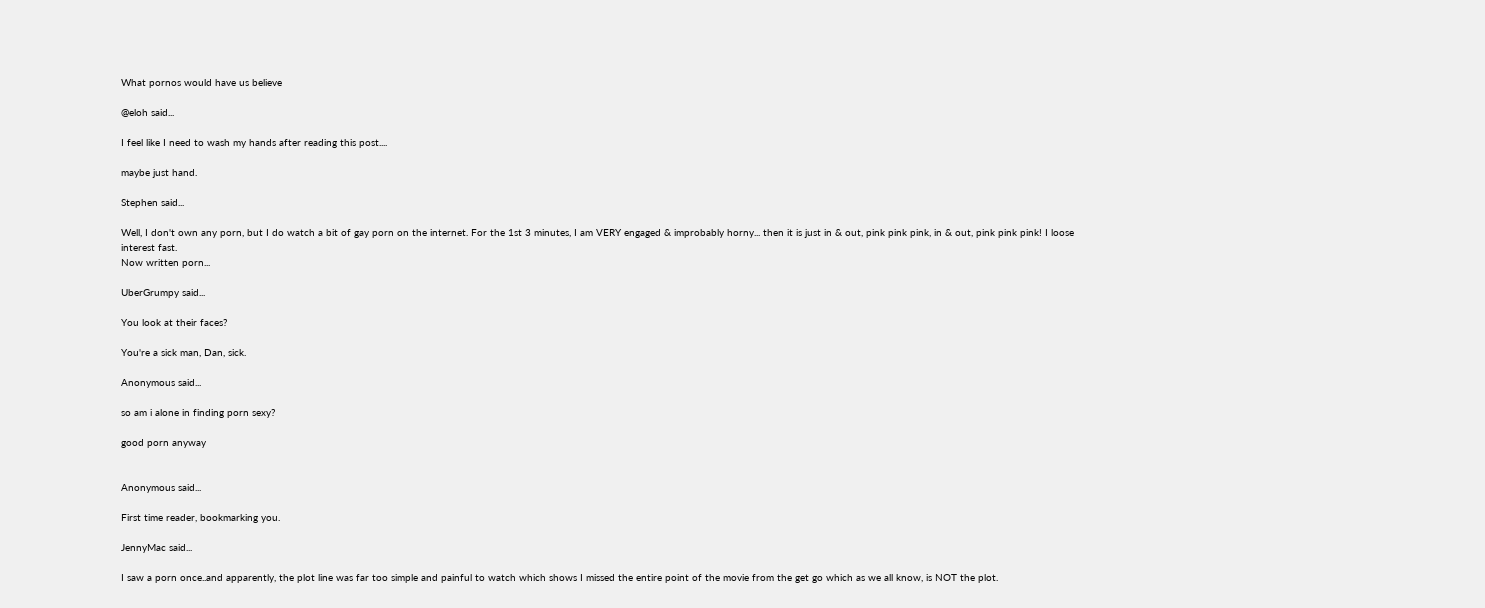What pornos would have us believe

@eloh said...

I feel like I need to wash my hands after reading this post....

maybe just hand.

Stephen said...

Well, I don't own any porn, but I do watch a bit of gay porn on the internet. For the 1st 3 minutes, I am VERY engaged & improbably horny... then it is just in & out, pink pink pink, in & out, pink pink pink! I loose interest fast.
Now written porn...

UberGrumpy said...

You look at their faces?

You're a sick man, Dan, sick.

Anonymous said...

so am i alone in finding porn sexy?

good porn anyway


Anonymous said...

First time reader, bookmarking you.

JennyMac said...

I saw a porn once..and apparently, the plot line was far too simple and painful to watch which shows I missed the entire point of the movie from the get go which as we all know, is NOT the plot.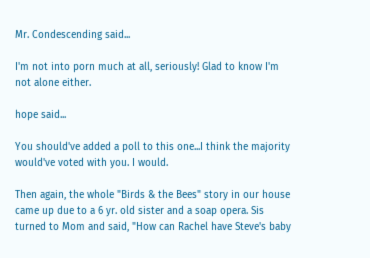Mr. Condescending said...

I'm not into porn much at all, seriously! Glad to know I'm not alone either.

hope said...

You should've added a poll to this one...I think the majority would've voted with you. I would.

Then again, the whole "Birds & the Bees" story in our house came up due to a 6 yr. old sister and a soap opera. Sis turned to Mom and said, "How can Rachel have Steve's baby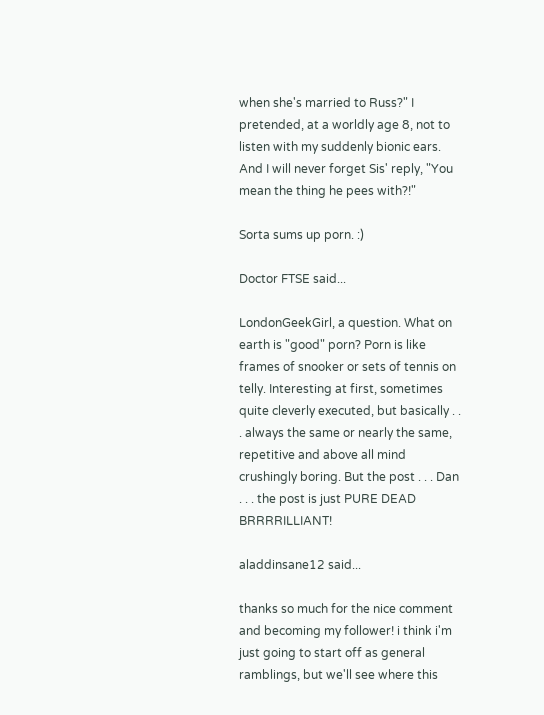when she's married to Russ?" I pretended, at a worldly age 8, not to listen with my suddenly bionic ears. And I will never forget Sis' reply, "You mean the thing he pees with?!"

Sorta sums up porn. :)

Doctor FTSE said...

LondonGeekGirl, a question. What on earth is "good" porn? Porn is like frames of snooker or sets of tennis on telly. Interesting at first, sometimes quite cleverly executed, but basically . . . always the same or nearly the same, repetitive and above all mind crushingly boring. But the post . . . Dan . . . the post is just PURE DEAD BRRRRILLIANT!

aladdinsane12 said...

thanks so much for the nice comment and becoming my follower! i think i'm just going to start off as general ramblings, but we'll see where this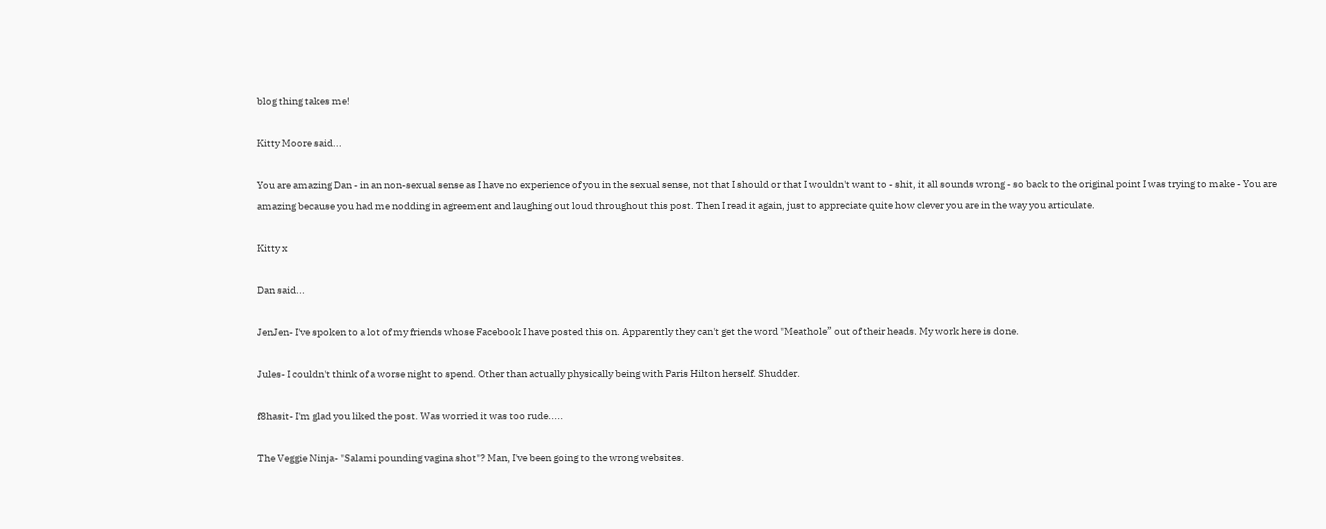blog thing takes me!

Kitty Moore said...

You are amazing Dan - in an non-sexual sense as I have no experience of you in the sexual sense, not that I should or that I wouldn't want to - shit, it all sounds wrong - so back to the original point I was trying to make - You are amazing because you had me nodding in agreement and laughing out loud throughout this post. Then I read it again, just to appreciate quite how clever you are in the way you articulate.

Kitty x

Dan said...

JenJen- I've spoken to a lot of my friends whose Facebook I have posted this on. Apparently they can't get the word "Meathole” out of their heads. My work here is done.

Jules- I couldn't think of a worse night to spend. Other than actually physically being with Paris Hilton herself. Shudder.

f8hasit- I'm glad you liked the post. Was worried it was too rude.....

The Veggie Ninja- "Salami pounding vagina shot"? Man, I've been going to the wrong websites.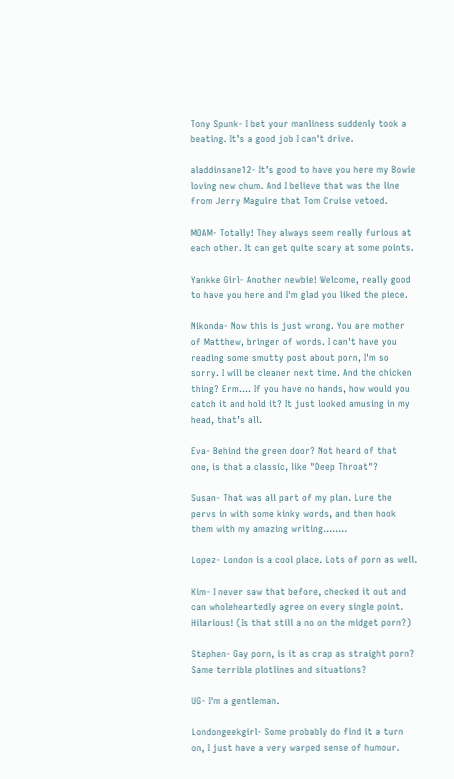Tony Spunk- I bet your manliness suddenly took a beating. It’s a good job I can't drive.

aladdinsane12- It’s good to have you here my Bowie loving new chum. And I believe that was the line from Jerry Maguire that Tom Cruise vetoed.

MOAM- Totally! They always seem really furious at each other. It can get quite scary at some points.

Yankke Girl- Another newbie! Welcome, really good to have you here and I'm glad you liked the piece.

Nikonda- Now this is just wrong. You are mother of Matthew, bringer of words. I can't have you reading some smutty post about porn, I'm so sorry. I will be cleaner next time. And the chicken thing? Erm.... If you have no hands, how would you catch it and hold it? It just looked amusing in my head, that’s all.

Eva- Behind the green door? Not heard of that one, is that a classic, like "Deep Throat"?

Susan- That was all part of my plan. Lure the pervs in with some kinky words, and then hook them with my amazing writing........

Lopez- London is a cool place. Lots of porn as well.

Kim- I never saw that before, checked it out and can wholeheartedly agree on every single point. Hilarious! (Is that still a no on the midget porn?)

Stephen- Gay porn, is it as crap as straight porn? Same terrible plotlines and situations?

UG- I'm a gentleman.

Londongeekgirl- Some probably do find it a turn on, I just have a very warped sense of humour.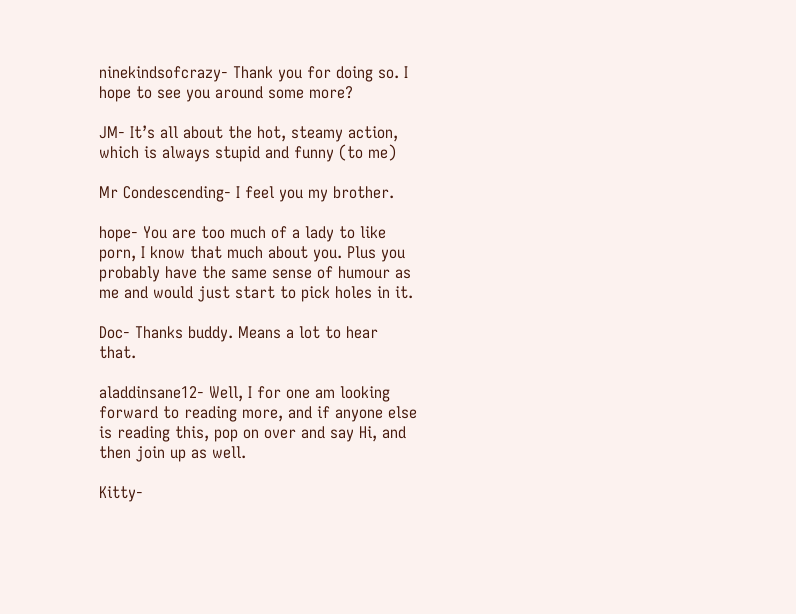ninekindsofcrazy- Thank you for doing so. I hope to see you around some more?

JM- It’s all about the hot, steamy action, which is always stupid and funny (to me)

Mr Condescending- I feel you my brother.

hope- You are too much of a lady to like porn, I know that much about you. Plus you probably have the same sense of humour as me and would just start to pick holes in it.

Doc- Thanks buddy. Means a lot to hear that.

aladdinsane12- Well, I for one am looking forward to reading more, and if anyone else is reading this, pop on over and say Hi, and then join up as well.

Kitty-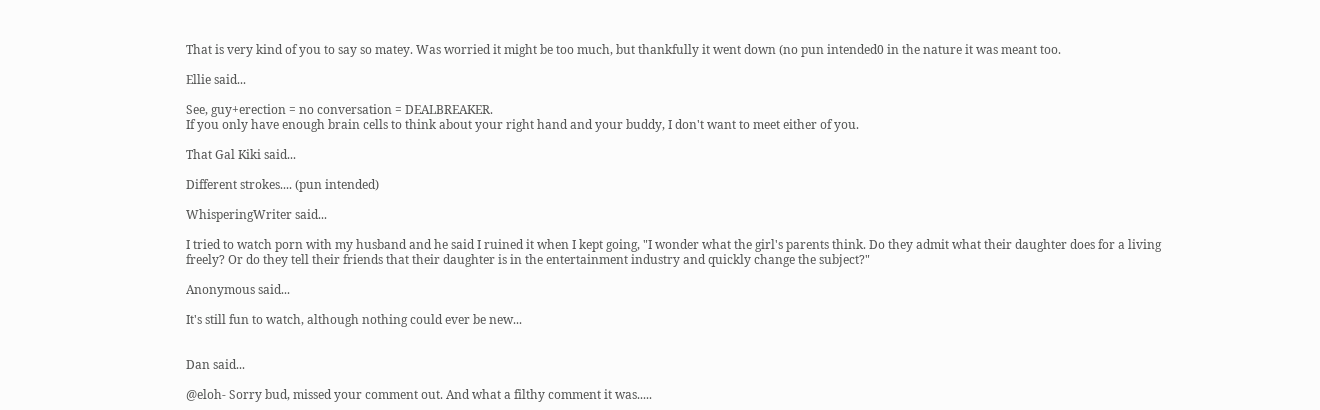That is very kind of you to say so matey. Was worried it might be too much, but thankfully it went down (no pun intended0 in the nature it was meant too.

Ellie said...

See, guy+erection = no conversation = DEALBREAKER.
If you only have enough brain cells to think about your right hand and your buddy, I don't want to meet either of you.

That Gal Kiki said...

Different strokes.... (pun intended)

WhisperingWriter said...

I tried to watch porn with my husband and he said I ruined it when I kept going, "I wonder what the girl's parents think. Do they admit what their daughter does for a living freely? Or do they tell their friends that their daughter is in the entertainment industry and quickly change the subject?"

Anonymous said...

It's still fun to watch, although nothing could ever be new...


Dan said...

@eloh- Sorry bud, missed your comment out. And what a filthy comment it was.....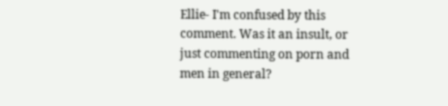Ellie- I'm confused by this comment. Was it an insult, or just commenting on porn and men in general?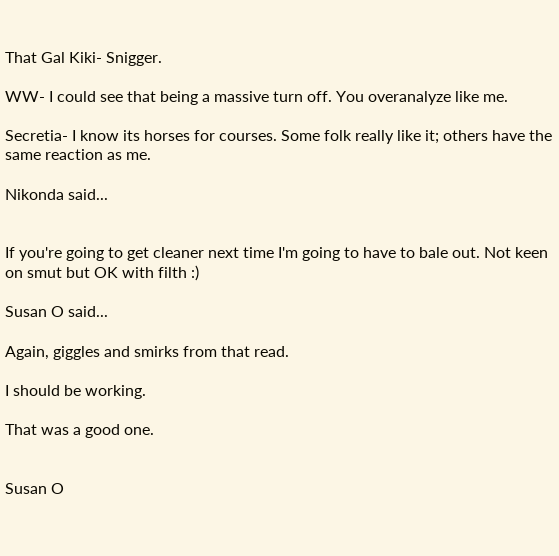That Gal Kiki- Snigger.

WW- I could see that being a massive turn off. You overanalyze like me.

Secretia- I know its horses for courses. Some folk really like it; others have the same reaction as me.

Nikonda said...


If you're going to get cleaner next time I'm going to have to bale out. Not keen on smut but OK with filth :)

Susan O said...

Again, giggles and smirks from that read.

I should be working.

That was a good one.


Susan O